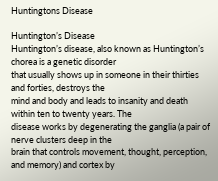Huntingtons Disease

Huntington’s Disease
Huntington’s disease, also known as Huntington’s chorea is a genetic disorder
that usually shows up in someone in their thirties and forties, destroys the
mind and body and leads to insanity and death within ten to twenty years. The
disease works by degenerating the ganglia (a pair of nerve clusters deep in the
brain that controls movement, thought, perception, and memory) and cortex by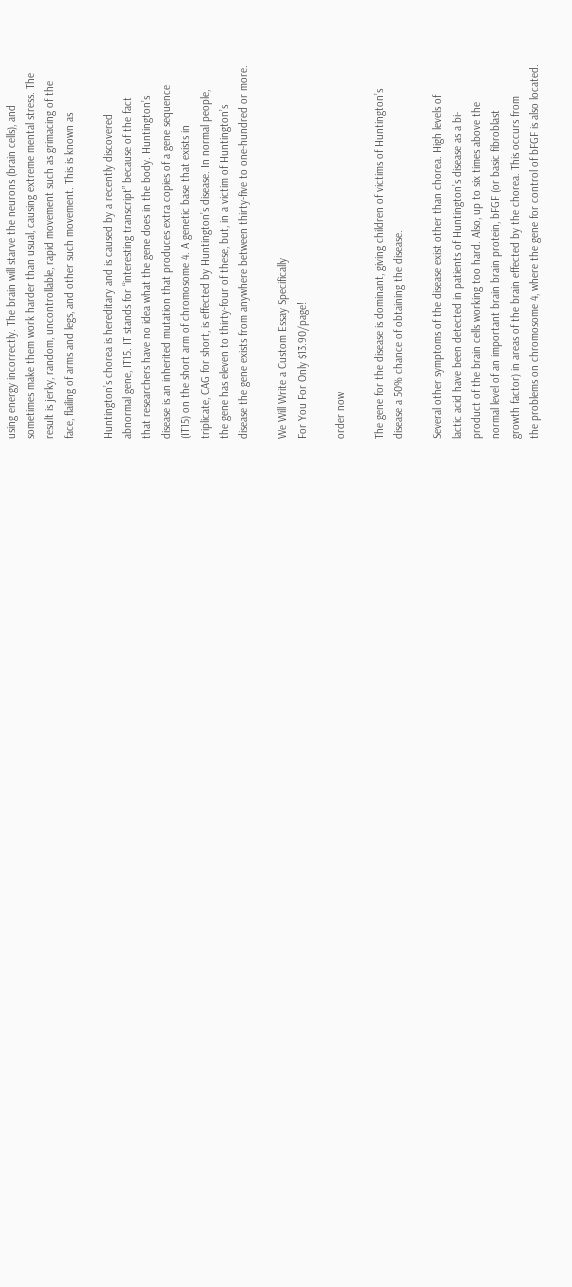using energy incorrectly. The brain will starve the neurons (brain cells), and
sometimes make them work harder than usual, causing extreme mental stress. The
result is jerky, random, uncontrollable, rapid movement such as grimacing of the
face, flailing of arms and legs, and other such movement. This is known as

Huntington’s chorea is hereditary and is caused by a recently discovered
abnormal gene, IT15. IT stands for “interesting transcript” because of the fact
that researchers have no idea what the gene does in the body. Huntington’s
disease is an inherited mutation that produces extra copies of a gene sequence
(IT15) on the short arm of chromosome 4. A genetic base that exists in
triplicate, CAG for short, is effected by Huntington’s disease. In normal people,
the gene has eleven to thirty-four of these, but, in a victim of Huntington’s
disease the gene exists from anywhere between thirty-five to one-hundred or more.

We Will Write a Custom Essay Specifically
For You For Only $13.90/page!

order now

The gene for the disease is dominant, giving children of victims of Huntington’s
disease a 50% chance of obtaining the disease.

Several other symptoms of the disease exist other than chorea. High levels of
lactic acid have been detected in patients of Huntington’s disease as a bi-
product of the brain cells working too hard. Also, up to six times above the
normal level of an important brain brain protein, bFGF (or basic fibroblast
growth factor) in areas of the brain effected by the chorea. This occurs from
the problems on chromosome 4, where the gene for control of bFGF is also located.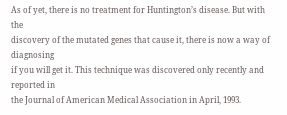As of yet, there is no treatment for Huntington’s disease. But with the
discovery of the mutated genes that cause it, there is now a way of diagnosing
if you will get it. This technique was discovered only recently and reported in
the Journal of American Medical Association in April, 1993.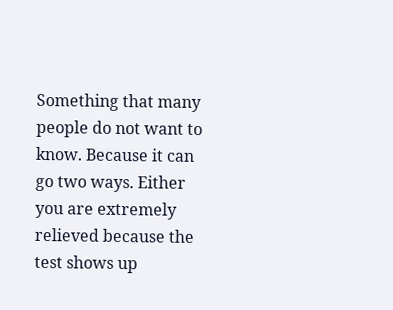Something that many
people do not want to know. Because it can go two ways. Either you are extremely
relieved because the test shows up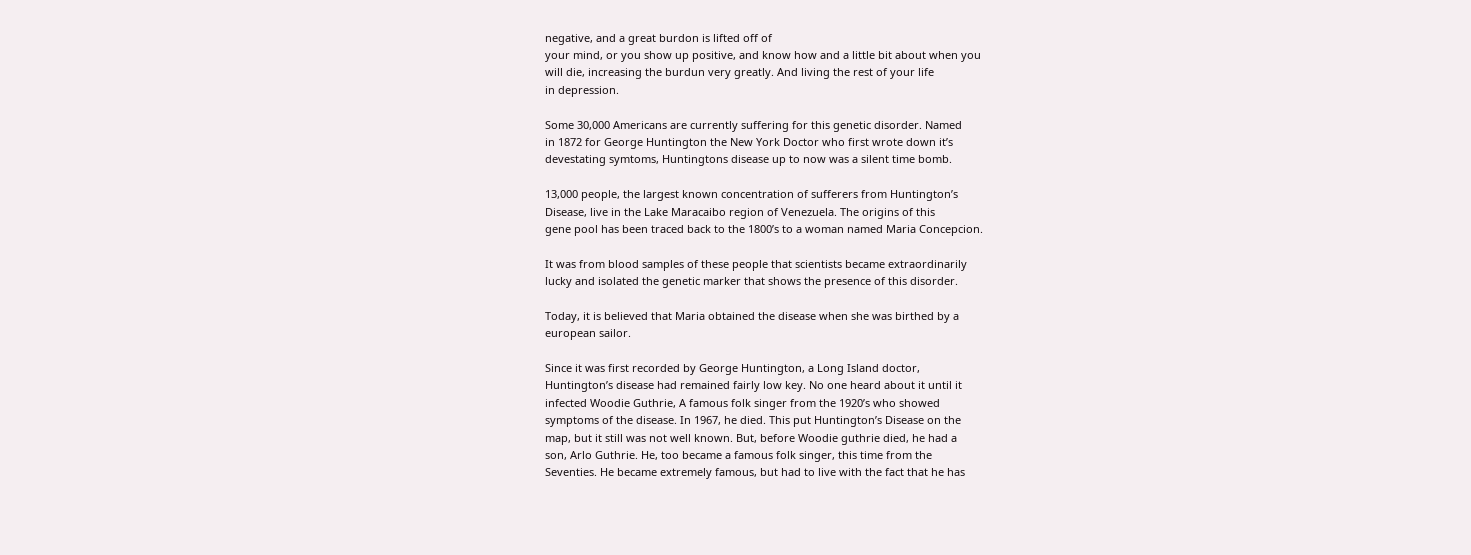negative, and a great burdon is lifted off of
your mind, or you show up positive, and know how and a little bit about when you
will die, increasing the burdun very greatly. And living the rest of your life
in depression.

Some 30,000 Americans are currently suffering for this genetic disorder. Named
in 1872 for George Huntington the New York Doctor who first wrote down it’s
devestating symtoms, Huntingtons disease up to now was a silent time bomb.

13,000 people, the largest known concentration of sufferers from Huntington’s
Disease, live in the Lake Maracaibo region of Venezuela. The origins of this
gene pool has been traced back to the 1800’s to a woman named Maria Concepcion.

It was from blood samples of these people that scientists became extraordinarily
lucky and isolated the genetic marker that shows the presence of this disorder.

Today, it is believed that Maria obtained the disease when she was birthed by a
european sailor.

Since it was first recorded by George Huntington, a Long Island doctor,
Huntington’s disease had remained fairly low key. No one heard about it until it
infected Woodie Guthrie, A famous folk singer from the 1920’s who showed
symptoms of the disease. In 1967, he died. This put Huntington’s Disease on the
map, but it still was not well known. But, before Woodie guthrie died, he had a
son, Arlo Guthrie. He, too became a famous folk singer, this time from the
Seventies. He became extremely famous, but had to live with the fact that he has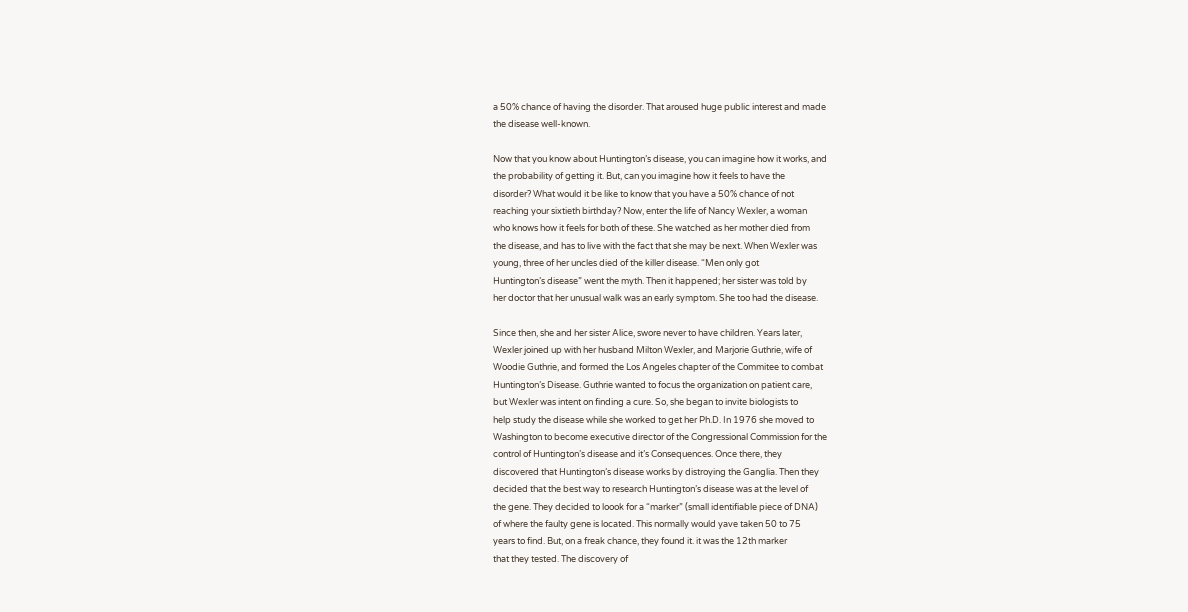a 50% chance of having the disorder. That aroused huge public interest and made
the disease well-known.

Now that you know about Huntington’s disease, you can imagine how it works, and
the probability of getting it. But, can you imagine how it feels to have the
disorder? What would it be like to know that you have a 50% chance of not
reaching your sixtieth birthday? Now, enter the life of Nancy Wexler, a woman
who knows how it feels for both of these. She watched as her mother died from
the disease, and has to live with the fact that she may be next. When Wexler was
young, three of her uncles died of the killer disease. “Men only got
Huntington’s disease” went the myth. Then it happened; her sister was told by
her doctor that her unusual walk was an early symptom. She too had the disease.

Since then, she and her sister Alice, swore never to have children. Years later,
Wexler joined up with her husband Milton Wexler, and Marjorie Guthrie, wife of
Woodie Guthrie, and formed the Los Angeles chapter of the Commitee to combat
Huntington’s Disease. Guthrie wanted to focus the organization on patient care,
but Wexler was intent on finding a cure. So, she began to invite biologists to
help study the disease while she worked to get her Ph.D. In 1976 she moved to
Washington to become executive director of the Congressional Commission for the
control of Huntington’s disease and it’s Consequences. Once there, they
discovered that Huntington’s disease works by distroying the Ganglia. Then they
decided that the best way to research Huntington’s disease was at the level of
the gene. They decided to loook for a “marker” (small identifiable piece of DNA)
of where the faulty gene is located. This normally would yave taken 50 to 75
years to find. But, on a freak chance, they found it. it was the 12th marker
that they tested. The discovery of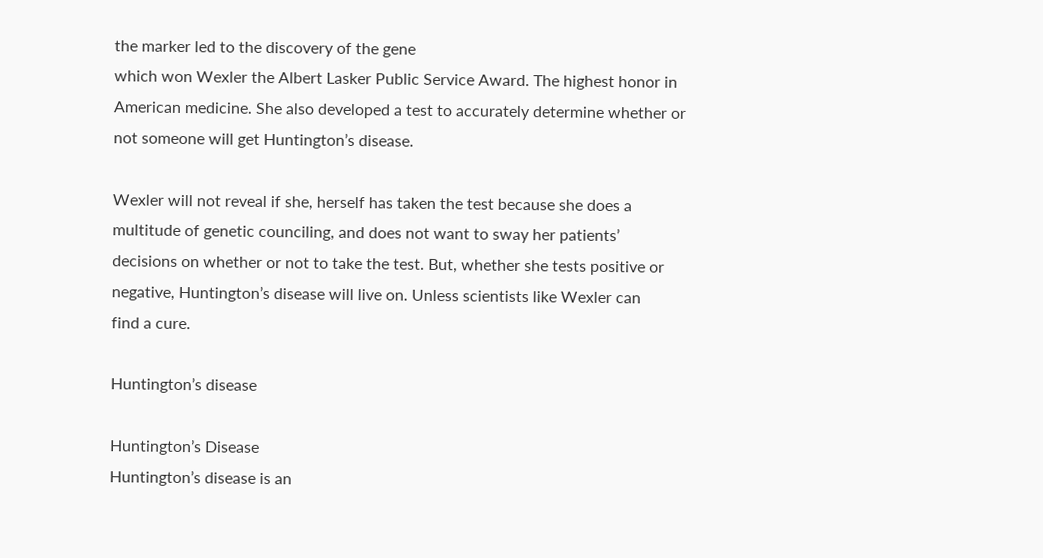the marker led to the discovery of the gene
which won Wexler the Albert Lasker Public Service Award. The highest honor in
American medicine. She also developed a test to accurately determine whether or
not someone will get Huntington’s disease.

Wexler will not reveal if she, herself has taken the test because she does a
multitude of genetic counciling, and does not want to sway her patients’
decisions on whether or not to take the test. But, whether she tests positive or
negative, Huntington’s disease will live on. Unless scientists like Wexler can
find a cure.

Huntington’s disease

Huntington’s Disease
Huntington’s disease is an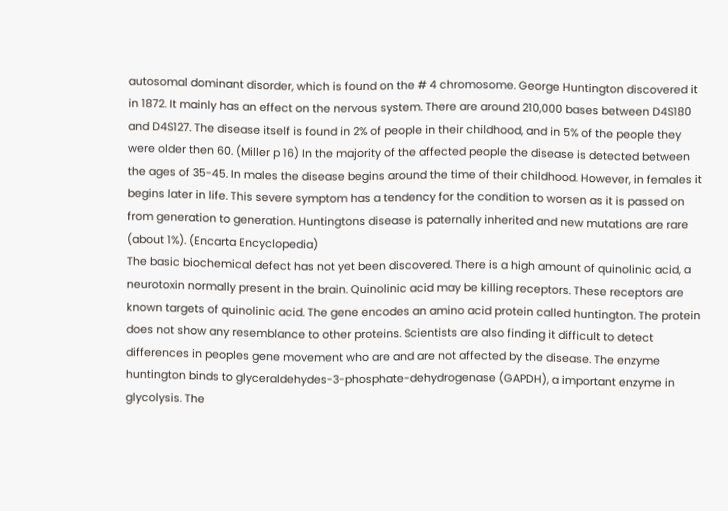autosomal dominant disorder, which is found on the # 4 chromosome. George Huntington discovered it in 1872. It mainly has an effect on the nervous system. There are around 210,000 bases between D4S180 and D4S127. The disease itself is found in 2% of people in their childhood, and in 5% of the people they were older then 60. (Miller p 16) In the majority of the affected people the disease is detected between the ages of 35-45. In males the disease begins around the time of their childhood. However, in females it begins later in life. This severe symptom has a tendency for the condition to worsen as it is passed on from generation to generation. Huntingtons disease is paternally inherited and new mutations are rare (about 1%). (Encarta Encyclopedia)
The basic biochemical defect has not yet been discovered. There is a high amount of quinolinic acid, a neurotoxin normally present in the brain. Quinolinic acid may be killing receptors. These receptors are known targets of quinolinic acid. The gene encodes an amino acid protein called huntington. The protein does not show any resemblance to other proteins. Scientists are also finding it difficult to detect differences in peoples gene movement who are and are not affected by the disease. The enzyme huntington binds to glyceraldehydes-3-phosphate-dehydrogenase (GAPDH), a important enzyme in glycolysis. The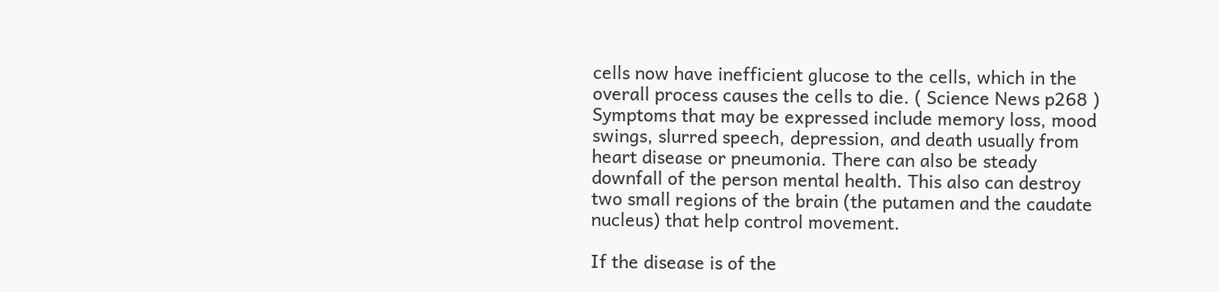cells now have inefficient glucose to the cells, which in the overall process causes the cells to die. ( Science News p268 )
Symptoms that may be expressed include memory loss, mood swings, slurred speech, depression, and death usually from heart disease or pneumonia. There can also be steady downfall of the person mental health. This also can destroy two small regions of the brain (the putamen and the caudate nucleus) that help control movement.

If the disease is of the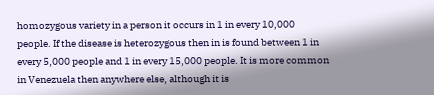homozygous variety in a person it occurs in 1 in every 10,000 people. If the disease is heterozygous then in is found between 1 in every 5,000 people and 1 in every 15,000 people. It is more common in Venezuela then anywhere else, although it is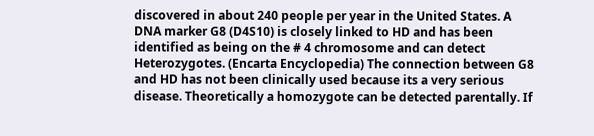discovered in about 240 people per year in the United States. A DNA marker G8 (D4S10) is closely linked to HD and has been identified as being on the # 4 chromosome and can detect Heterozygotes. (Encarta Encyclopedia) The connection between G8 and HD has not been clinically used because its a very serious disease. Theoretically a homozygote can be detected parentally. If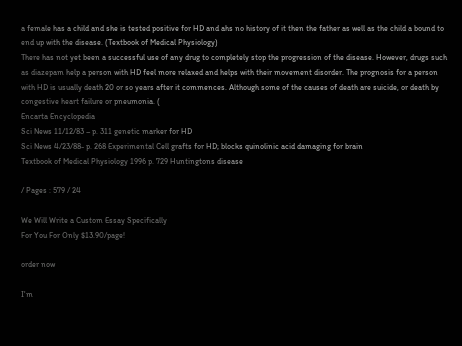a female has a child and she is tested positive for HD and ahs no history of it then the father as well as the child a bound to end up with the disease. (Textbook of Medical Physiology)
There has not yet been a successful use of any drug to completely stop the progression of the disease. However, drugs such as diazepam help a person with HD feel more relaxed and helps with their movement disorder. The prognosis for a person with HD is usually death 20 or so years after it commences. Although some of the causes of death are suicide, or death by congestive heart failure or pneumonia. (
Encarta Encyclopedia
Sci News 11/12/83 – p. 311 genetic marker for HD
Sci News 4/23/88- p. 268 Experimental Cell grafts for HD; blocks quinolinic acid damaging for brain
Textbook of Medical Physiology 1996 p. 729 Huntingtons disease

/ Pages : 579 / 24

We Will Write a Custom Essay Specifically
For You For Only $13.90/page!

order now

I'm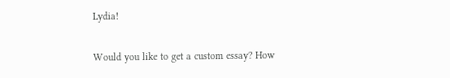Lydia!

Would you like to get a custom essay? How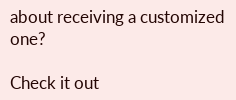about receiving a customized one?

Check it out